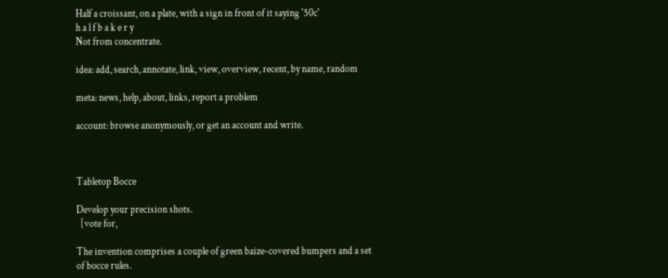Half a croissant, on a plate, with a sign in front of it saying '50c'
h a l f b a k e r y
Not from concentrate.

idea: add, search, annotate, link, view, overview, recent, by name, random

meta: news, help, about, links, report a problem

account: browse anonymously, or get an account and write.



Tabletop Bocce

Develop your precision shots.
  [vote for,

The invention comprises a couple of green baize-covered bumpers and a set of bocce rules.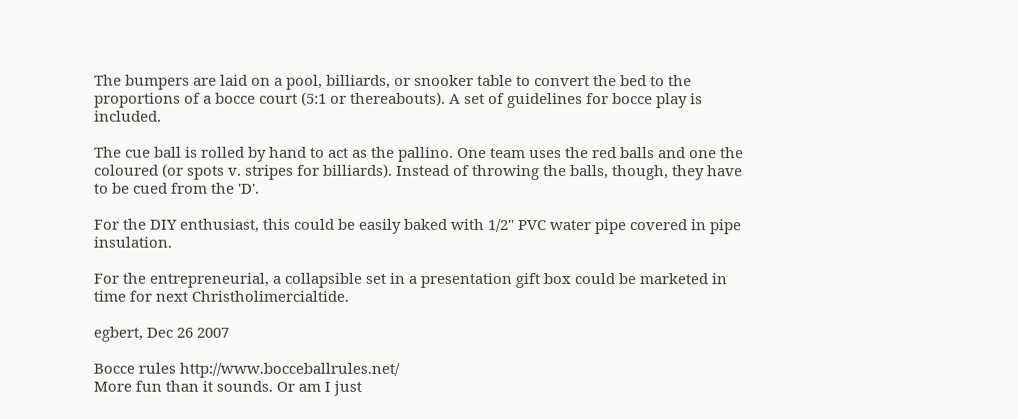The bumpers are laid on a pool, billiards, or snooker table to convert the bed to the proportions of a bocce court (5:1 or thereabouts). A set of guidelines for bocce play is included.

The cue ball is rolled by hand to act as the pallino. One team uses the red balls and one the coloured (or spots v. stripes for billiards). Instead of throwing the balls, though, they have to be cued from the 'D'.

For the DIY enthusiast, this could be easily baked with 1/2" PVC water pipe covered in pipe insulation.

For the entrepreneurial, a collapsible set in a presentation gift box could be marketed in time for next Christholimercialtide.

egbert, Dec 26 2007

Bocce rules http://www.bocceballrules.net/
More fun than it sounds. Or am I just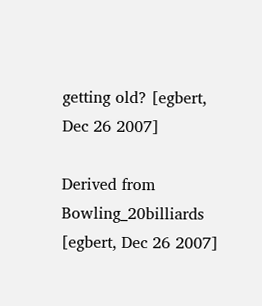getting old? [egbert, Dec 26 2007]

Derived from Bowling_20billiards
[egbert, Dec 26 2007]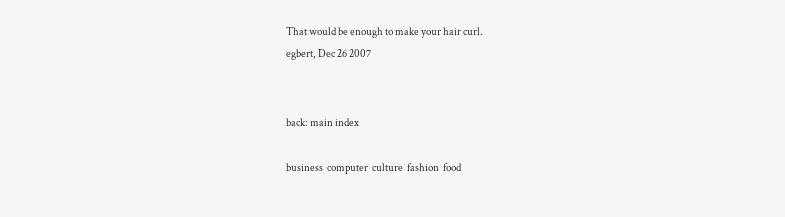That would be enough to make your hair curl.
egbert, Dec 26 2007


back: main index

business  computer  culture  fashion  food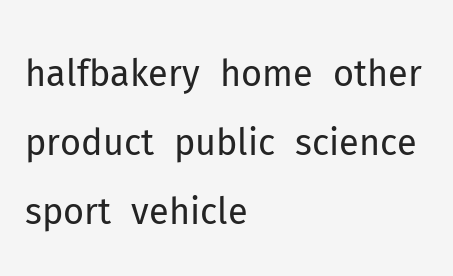halfbakery  home  other  product  public  science  sport  vehicle